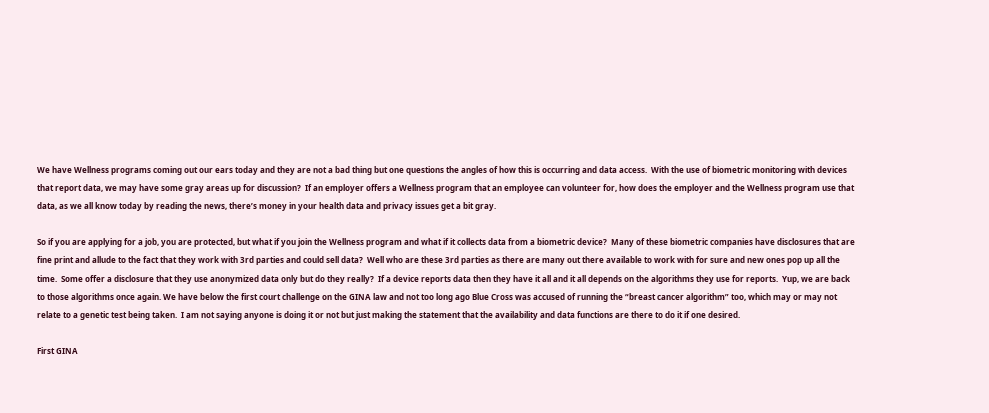We have Wellness programs coming out our ears today and they are not a bad thing but one questions the angles of how this is occurring and data access.  With the use of biometric monitoring with devices that report data, we may have some gray areas up for discussion?  If an employer offers a Wellness program that an employee can volunteer for, how does the employer and the Wellness program use that data, as we all know today by reading the news, there’s money in your health data and privacy issues get a bit gray.

So if you are applying for a job, you are protected, but what if you join the Wellness program and what if it collects data from a biometric device?  Many of these biometric companies have disclosures that are fine print and allude to the fact that they work with 3rd parties and could sell data?  Well who are these 3rd parties as there are many out there available to work with for sure and new ones pop up all the time.  Some offer a disclosure that they use anonymized data only but do they really?  If a device reports data then they have it all and it all depends on the algorithms they use for reports.  Yup, we are back to those algorithms once again. We have below the first court challenge on the GINA law and not too long ago Blue Cross was accused of running the “breast cancer algorithm” too, which may or may not relate to a genetic test being taken.  I am not saying anyone is doing it or not but just making the statement that the availability and data functions are there to do it if one desired.

First GINA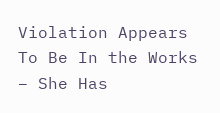Violation Appears To Be In the Works – She Has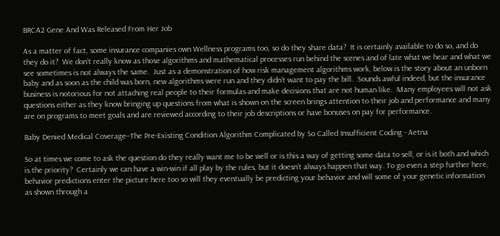BRCA2 Gene And Was Released From Her Job

As a matter of fact, some insurance companies own Wellness programs too, so do they share data?  It is certainly available to do so, and do they do it?  We don’t really know as those algorithms and mathematical processes run behind the scenes and of late what we hear and what we see sometimes is not always the same.  Just as a demonstration of how risk management algorithms work, below is the story about an unborn baby and as soon as the child was born, new algorithms were run and they didn’t want to pay the bill.  Sounds awful indeed, but the insurance business is notorious for not attaching real people to their formulas and make decisions that are not human like.  Many employees will not ask questions either as they know bringing up questions from what is shown on the screen brings attention to their job and performance and many are on programs to meet goals and are reviewed according to their job descriptions or have bonuses on pay for performance.

Baby Denied Medical Coverage–The Pre-Existing Condition Algorithm Complicated by So Called Insufficient Coding - Aetna

So at times we come to ask the question do they really want me to be well or is this a way of getting some data to sell, or is it both and which is the priority?  Certainly we can have a win-win if all play by the rules, but it doesn’t always happen that way. To go even a step further here, behavior predictions enter the picture here too so will they eventually be predicting your behavior and will some of your genetic information as shown through a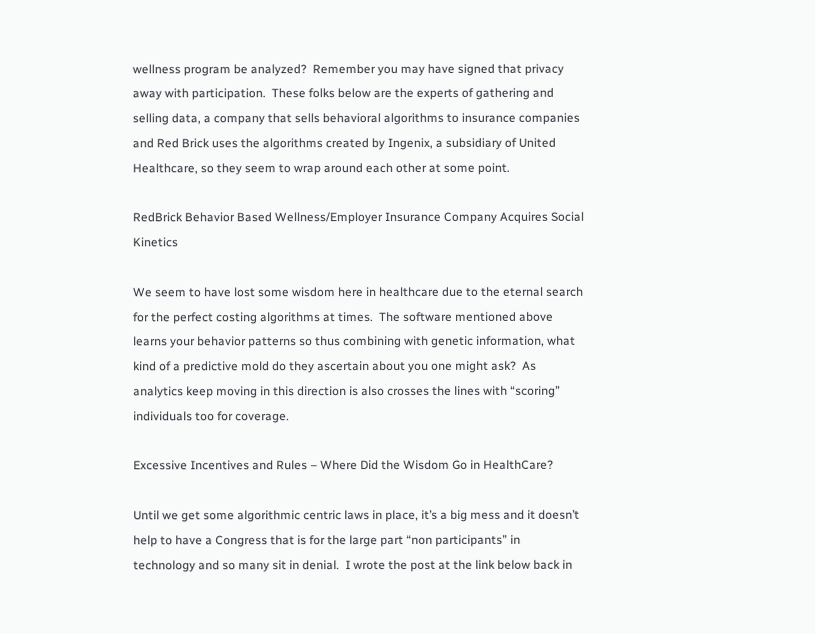wellness program be analyzed?  Remember you may have signed that privacy away with participation.  These folks below are the experts of gathering and selling data, a company that sells behavioral algorithms to insurance companies and Red Brick uses the algorithms created by Ingenix, a subsidiary of United Healthcare, so they seem to wrap around each other at some point.

RedBrick Behavior Based Wellness/Employer Insurance Company Acquires Social Kinetics

We seem to have lost some wisdom here in healthcare due to the eternal search for the perfect costing algorithms at times.  The software mentioned above learns your behavior patterns so thus combining with genetic information, what kind of a predictive mold do they ascertain about you one might ask?  As analytics keep moving in this direction is also crosses the lines with “scoring” individuals too for coverage.

Excessive Incentives and Rules – Where Did the Wisdom Go in HealthCare?

Until we get some algorithmic centric laws in place, it’s a big mess and it doesn’t help to have a Congress that is for the large part “non participants” in technology and so many sit in denial.  I wrote the post at the link below back in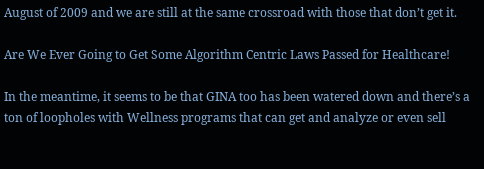August of 2009 and we are still at the same crossroad with those that don’t get it.

Are We Ever Going to Get Some Algorithm Centric Laws Passed for Healthcare!

In the meantime, it seems to be that GINA too has been watered down and there’s a ton of loopholes with Wellness programs that can get and analyze or even sell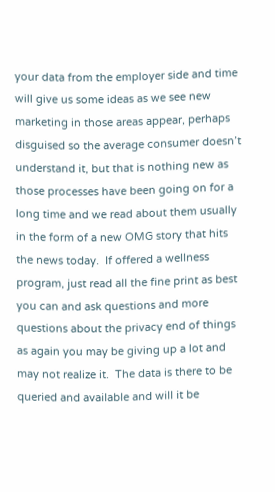your data from the employer side and time will give us some ideas as we see new marketing in those areas appear, perhaps disguised so the average consumer doesn’t understand it, but that is nothing new as those processes have been going on for a long time and we read about them usually in the form of a new OMG story that hits the news today.  If offered a wellness program, just read all the fine print as best you can and ask questions and more questions about the privacy end of things as again you may be giving up a lot and may not realize it.  The data is there to be queried and available and will it be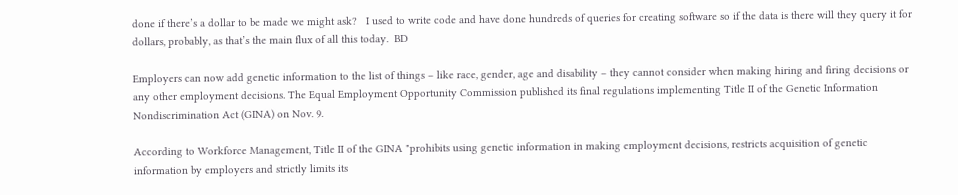done if there’s a dollar to be made we might ask?   I used to write code and have done hundreds of queries for creating software so if the data is there will they query it for dollars, probably, as that’s the main flux of all this today.  BD

Employers can now add genetic information to the list of things – like race, gender, age and disability – they cannot consider when making hiring and firing decisions or any other employment decisions. The Equal Employment Opportunity Commission published its final regulations implementing Title II of the Genetic Information Nondiscrimination Act (GINA) on Nov. 9.

According to Workforce Management, Title II of the GINA "prohibits using genetic information in making employment decisions, restricts acquisition of genetic information by employers and strictly limits its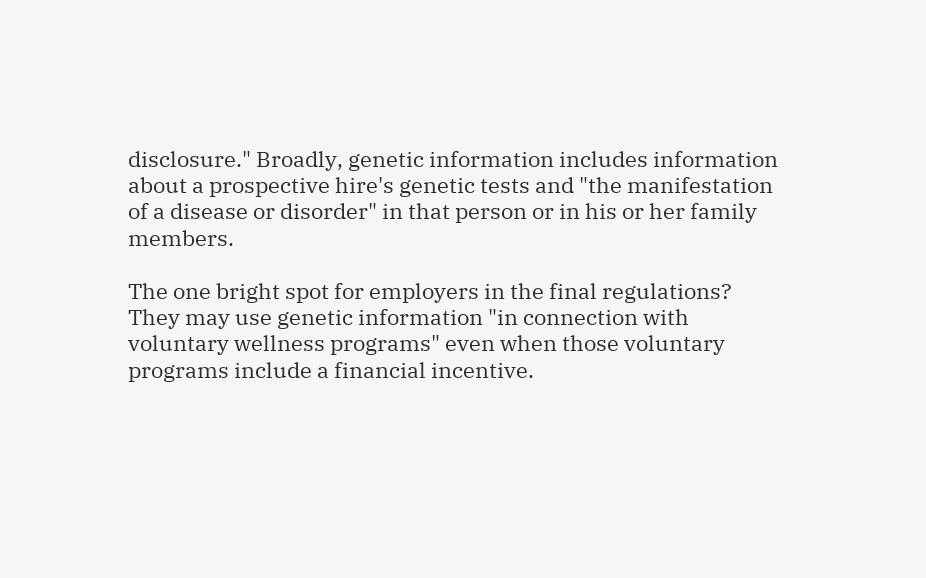disclosure." Broadly, genetic information includes information about a prospective hire's genetic tests and "the manifestation of a disease or disorder" in that person or in his or her family members.

The one bright spot for employers in the final regulations? They may use genetic information "in connection with voluntary wellness programs" even when those voluntary programs include a financial incentive.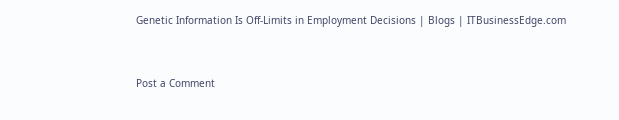Genetic Information Is Off-Limits in Employment Decisions | Blogs | ITBusinessEdge.com


Post a Comment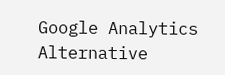Google Analytics Alternative